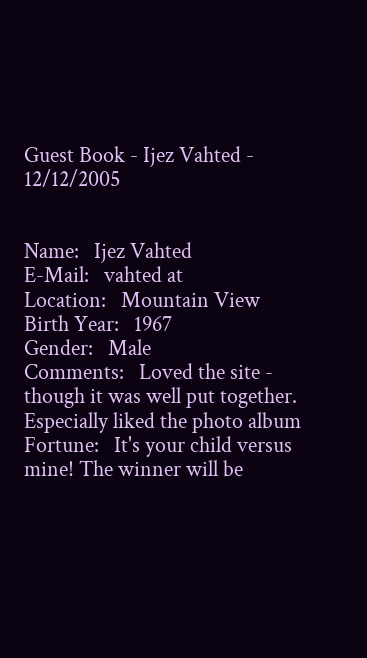Guest Book - Ijez Vahted - 12/12/2005


Name:   Ijez Vahted
E-Mail:   vahted at
Location:   Mountain View
Birth Year:   1967
Gender:   Male
Comments:   Loved the site - though it was well put together. Especially liked the photo album
Fortune:   It's your child versus mine! The winner will be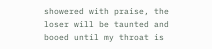showered with praise, the loser will be taunted and booed until my throat is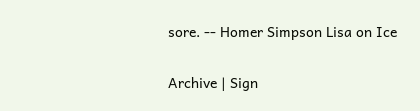sore. -- Homer Simpson Lisa on Ice

Archive | Sign